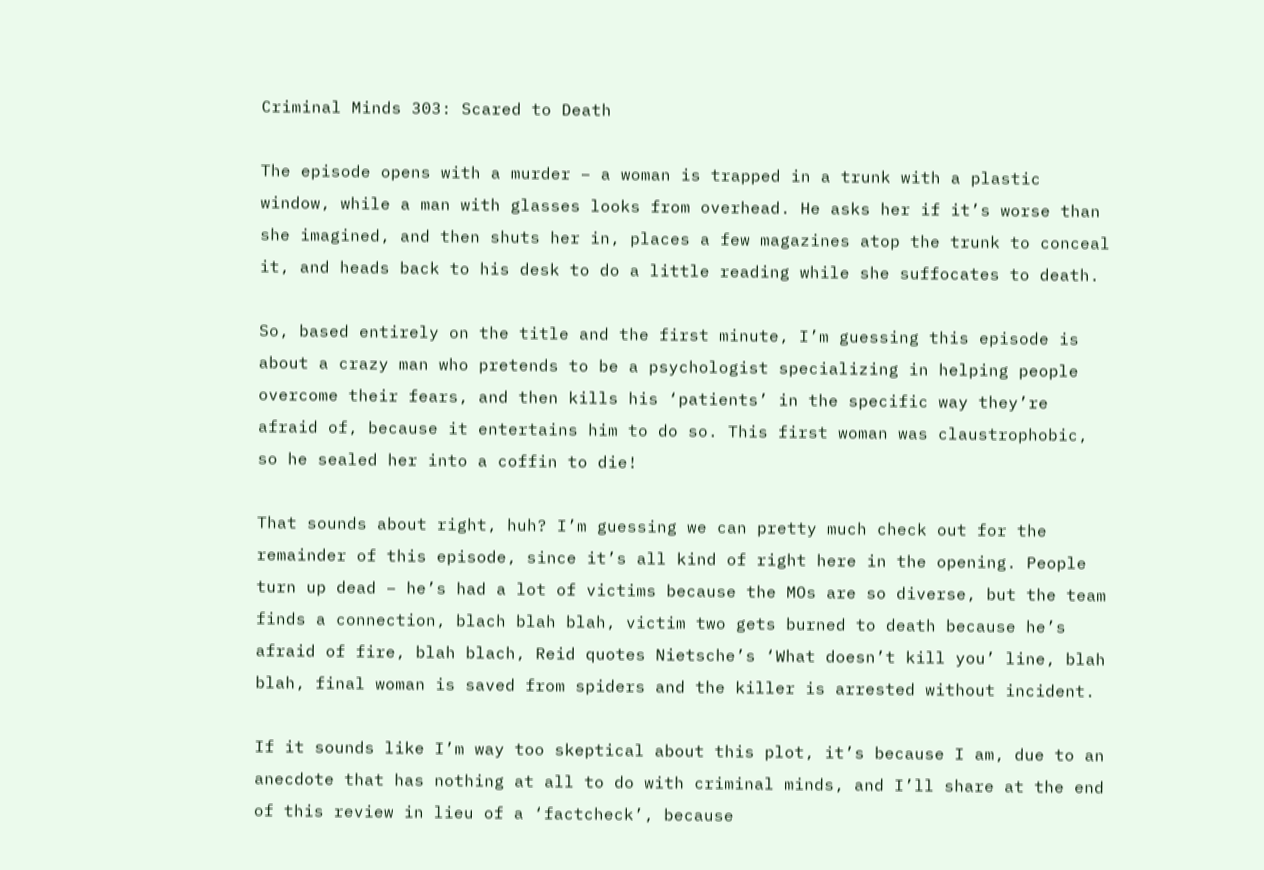Criminal Minds 303: Scared to Death

The episode opens with a murder – a woman is trapped in a trunk with a plastic window, while a man with glasses looks from overhead. He asks her if it’s worse than she imagined, and then shuts her in, places a few magazines atop the trunk to conceal it, and heads back to his desk to do a little reading while she suffocates to death.

So, based entirely on the title and the first minute, I’m guessing this episode is about a crazy man who pretends to be a psychologist specializing in helping people overcome their fears, and then kills his ‘patients’ in the specific way they’re afraid of, because it entertains him to do so. This first woman was claustrophobic, so he sealed her into a coffin to die!

That sounds about right, huh? I’m guessing we can pretty much check out for the remainder of this episode, since it’s all kind of right here in the opening. People turn up dead – he’s had a lot of victims because the MOs are so diverse, but the team finds a connection, blach blah blah, victim two gets burned to death because he’s afraid of fire, blah blach, Reid quotes Nietsche’s ‘What doesn’t kill you’ line, blah blah, final woman is saved from spiders and the killer is arrested without incident.

If it sounds like I’m way too skeptical about this plot, it’s because I am, due to an anecdote that has nothing at all to do with criminal minds, and I’ll share at the end of this review in lieu of a ‘factcheck’, because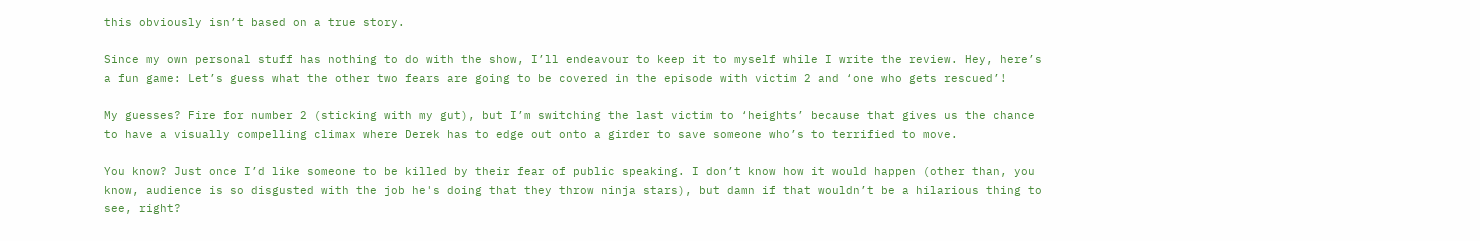this obviously isn’t based on a true story.

Since my own personal stuff has nothing to do with the show, I’ll endeavour to keep it to myself while I write the review. Hey, here’s a fun game: Let’s guess what the other two fears are going to be covered in the episode with victim 2 and ‘one who gets rescued’!

My guesses? Fire for number 2 (sticking with my gut), but I’m switching the last victim to ‘heights’ because that gives us the chance to have a visually compelling climax where Derek has to edge out onto a girder to save someone who’s to terrified to move.

You know? Just once I’d like someone to be killed by their fear of public speaking. I don’t know how it would happen (other than, you know, audience is so disgusted with the job he's doing that they throw ninja stars), but damn if that wouldn’t be a hilarious thing to see, right?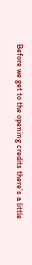Before we get to the opening credits there’s a little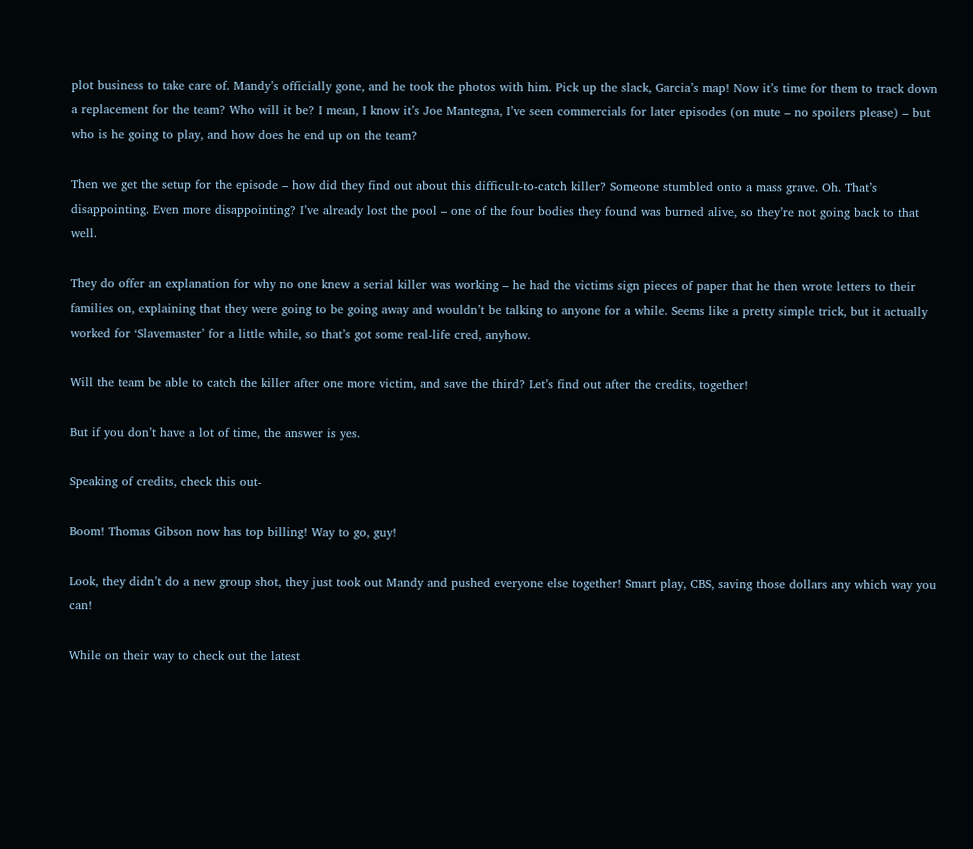plot business to take care of. Mandy’s officially gone, and he took the photos with him. Pick up the slack, Garcia’s map! Now it’s time for them to track down a replacement for the team? Who will it be? I mean, I know it’s Joe Mantegna, I’ve seen commercials for later episodes (on mute – no spoilers please) – but who is he going to play, and how does he end up on the team?

Then we get the setup for the episode – how did they find out about this difficult-to-catch killer? Someone stumbled onto a mass grave. Oh. That’s disappointing. Even more disappointing? I’ve already lost the pool – one of the four bodies they found was burned alive, so they’re not going back to that well.

They do offer an explanation for why no one knew a serial killer was working – he had the victims sign pieces of paper that he then wrote letters to their families on, explaining that they were going to be going away and wouldn’t be talking to anyone for a while. Seems like a pretty simple trick, but it actually worked for ‘Slavemaster’ for a little while, so that’s got some real-life cred, anyhow.

Will the team be able to catch the killer after one more victim, and save the third? Let’s find out after the credits, together!

But if you don’t have a lot of time, the answer is yes.

Speaking of credits, check this out-

Boom! Thomas Gibson now has top billing! Way to go, guy!

Look, they didn’t do a new group shot, they just took out Mandy and pushed everyone else together! Smart play, CBS, saving those dollars any which way you can!

While on their way to check out the latest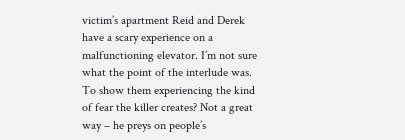victim’s apartment Reid and Derek have a scary experience on a malfunctioning elevator. I’m not sure what the point of the interlude was. To show them experiencing the kind of fear the killer creates? Not a great way – he preys on people’s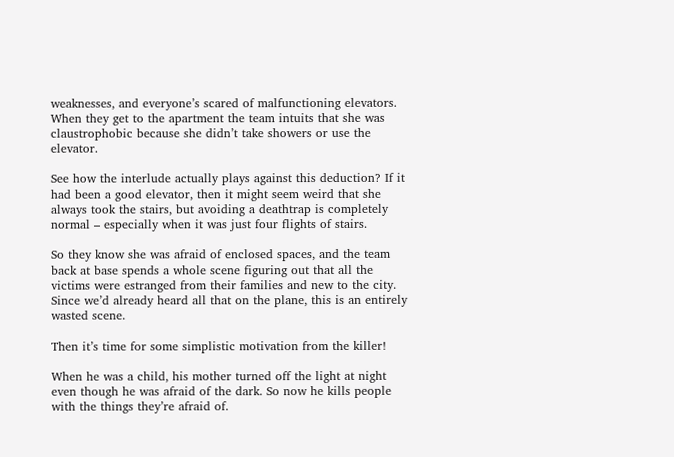weaknesses, and everyone’s scared of malfunctioning elevators. When they get to the apartment the team intuits that she was claustrophobic because she didn’t take showers or use the elevator.

See how the interlude actually plays against this deduction? If it had been a good elevator, then it might seem weird that she always took the stairs, but avoiding a deathtrap is completely normal – especially when it was just four flights of stairs.

So they know she was afraid of enclosed spaces, and the team back at base spends a whole scene figuring out that all the victims were estranged from their families and new to the city. Since we’d already heard all that on the plane, this is an entirely wasted scene.

Then it’s time for some simplistic motivation from the killer!

When he was a child, his mother turned off the light at night even though he was afraid of the dark. So now he kills people with the things they’re afraid of.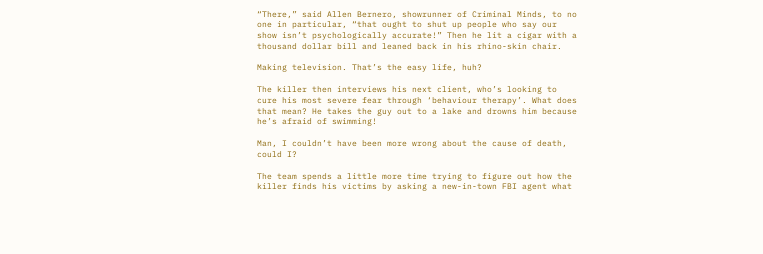“There,” said Allen Bernero, showrunner of Criminal Minds, to no one in particular, “that ought to shut up people who say our show isn’t psychologically accurate!” Then he lit a cigar with a thousand dollar bill and leaned back in his rhino-skin chair.

Making television. That’s the easy life, huh?

The killer then interviews his next client, who’s looking to cure his most severe fear through ‘behaviour therapy’. What does that mean? He takes the guy out to a lake and drowns him because he’s afraid of swimming!

Man, I couldn’t have been more wrong about the cause of death, could I?

The team spends a little more time trying to figure out how the killer finds his victims by asking a new-in-town FBI agent what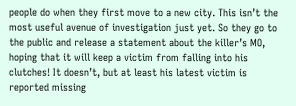people do when they first move to a new city. This isn’t the most useful avenue of investigation just yet. So they go to the public and release a statement about the killer’s MO, hoping that it will keep a victim from falling into his clutches! It doesn’t, but at least his latest victim is reported missing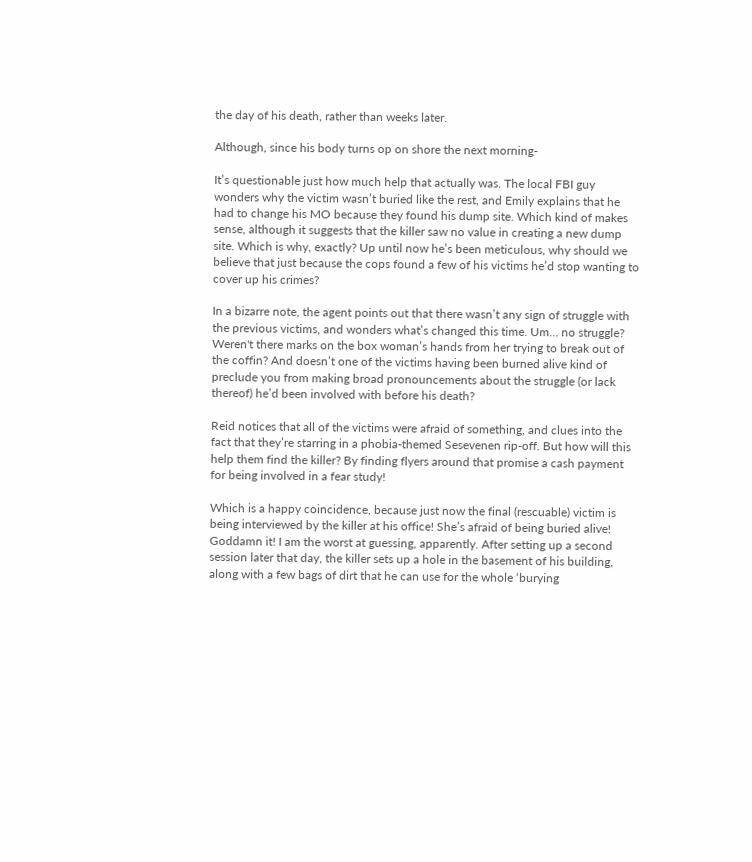the day of his death, rather than weeks later.

Although, since his body turns op on shore the next morning-

It’s questionable just how much help that actually was. The local FBI guy wonders why the victim wasn’t buried like the rest, and Emily explains that he had to change his MO because they found his dump site. Which kind of makes sense, although it suggests that the killer saw no value in creating a new dump site. Which is why, exactly? Up until now he’s been meticulous, why should we believe that just because the cops found a few of his victims he’d stop wanting to cover up his crimes?

In a bizarre note, the agent points out that there wasn’t any sign of struggle with the previous victims, and wonders what’s changed this time. Um… no struggle? Weren't there marks on the box woman’s hands from her trying to break out of the coffin? And doesn’t one of the victims having been burned alive kind of preclude you from making broad pronouncements about the struggle (or lack thereof) he’d been involved with before his death?

Reid notices that all of the victims were afraid of something, and clues into the fact that they’re starring in a phobia-themed Sesevenen rip-off. But how will this help them find the killer? By finding flyers around that promise a cash payment for being involved in a fear study!

Which is a happy coincidence, because just now the final (rescuable) victim is being interviewed by the killer at his office! She’s afraid of being buried alive! Goddamn it! I am the worst at guessing, apparently. After setting up a second session later that day, the killer sets up a hole in the basement of his building, along with a few bags of dirt that he can use for the whole ‘burying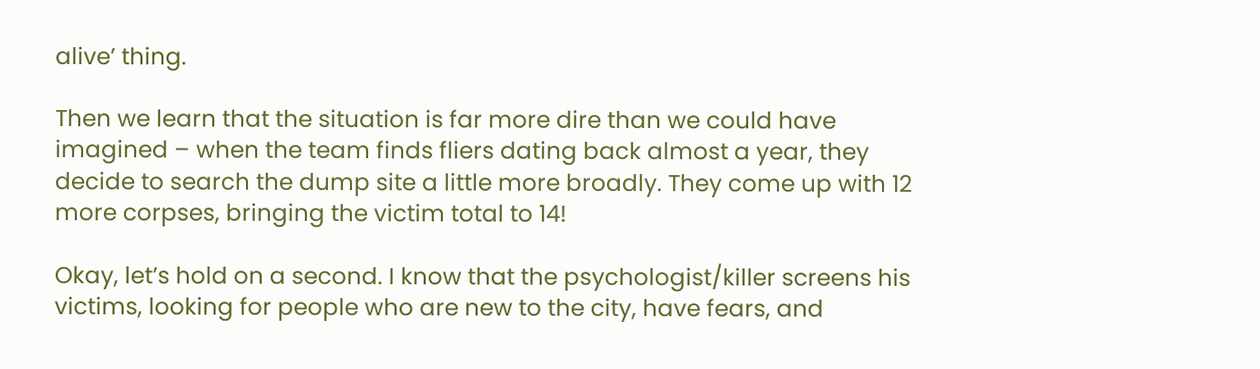alive’ thing.

Then we learn that the situation is far more dire than we could have imagined – when the team finds fliers dating back almost a year, they decide to search the dump site a little more broadly. They come up with 12 more corpses, bringing the victim total to 14!

Okay, let’s hold on a second. I know that the psychologist/killer screens his victims, looking for people who are new to the city, have fears, and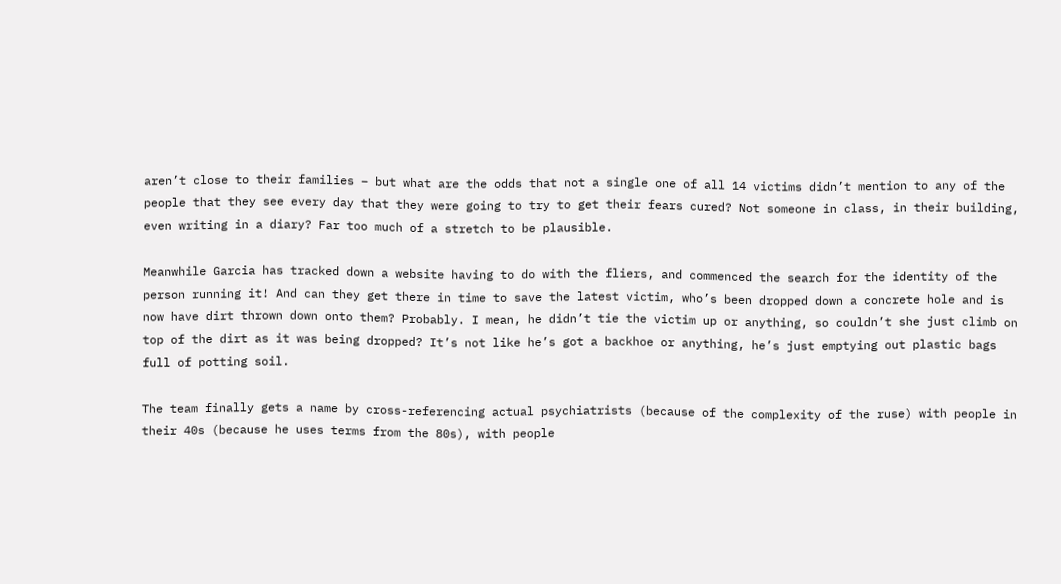aren’t close to their families – but what are the odds that not a single one of all 14 victims didn’t mention to any of the people that they see every day that they were going to try to get their fears cured? Not someone in class, in their building, even writing in a diary? Far too much of a stretch to be plausible.

Meanwhile Garcia has tracked down a website having to do with the fliers, and commenced the search for the identity of the person running it! And can they get there in time to save the latest victim, who’s been dropped down a concrete hole and is now have dirt thrown down onto them? Probably. I mean, he didn’t tie the victim up or anything, so couldn’t she just climb on top of the dirt as it was being dropped? It’s not like he’s got a backhoe or anything, he’s just emptying out plastic bags full of potting soil.

The team finally gets a name by cross-referencing actual psychiatrists (because of the complexity of the ruse) with people in their 40s (because he uses terms from the 80s), with people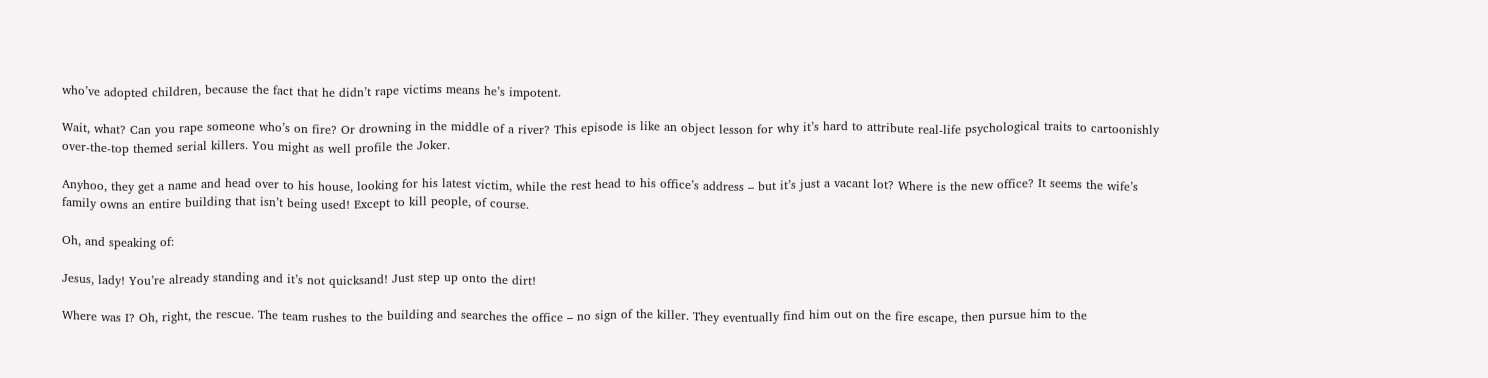who’ve adopted children, because the fact that he didn’t rape victims means he’s impotent.

Wait, what? Can you rape someone who’s on fire? Or drowning in the middle of a river? This episode is like an object lesson for why it’s hard to attribute real-life psychological traits to cartoonishly over-the-top themed serial killers. You might as well profile the Joker.

Anyhoo, they get a name and head over to his house, looking for his latest victim, while the rest head to his office’s address – but it’s just a vacant lot? Where is the new office? It seems the wife’s family owns an entire building that isn’t being used! Except to kill people, of course.

Oh, and speaking of:

Jesus, lady! You’re already standing and it’s not quicksand! Just step up onto the dirt!

Where was I? Oh, right, the rescue. The team rushes to the building and searches the office – no sign of the killer. They eventually find him out on the fire escape, then pursue him to the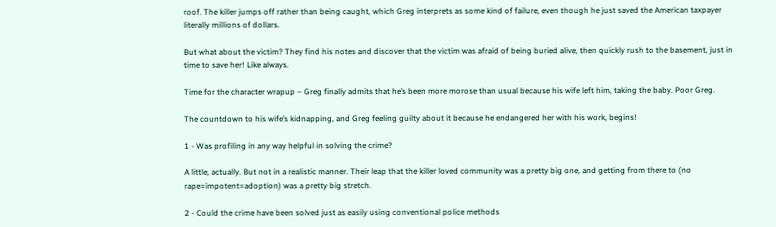roof. The killer jumps off rather than being caught, which Greg interprets as some kind of failure, even though he just saved the American taxpayer literally millions of dollars.

But what about the victim? They find his notes and discover that the victim was afraid of being buried alive, then quickly rush to the basement, just in time to save her! Like always.

Time for the character wrapup – Greg finally admits that he’s been more morose than usual because his wife left him, taking the baby. Poor Greg.

The countdown to his wife’s kidnapping, and Greg feeling guilty about it because he endangered her with his work, begins!

1 - Was profiling in any way helpful in solving the crime?

A little, actually. But not in a realistic manner. Their leap that the killer loved community was a pretty big one, and getting from there to (no rape=impotent=adoption) was a pretty big stretch.

2 - Could the crime have been solved just as easily using conventional police methods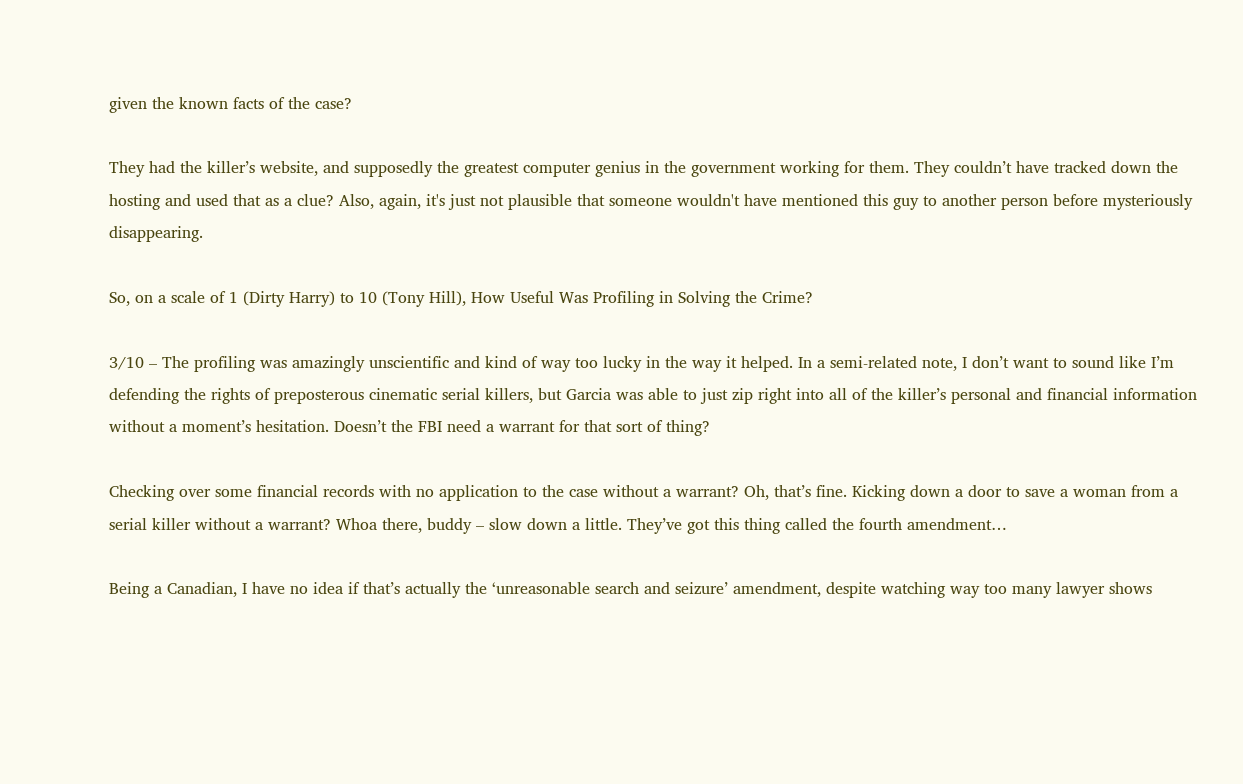given the known facts of the case?

They had the killer’s website, and supposedly the greatest computer genius in the government working for them. They couldn’t have tracked down the hosting and used that as a clue? Also, again, it's just not plausible that someone wouldn't have mentioned this guy to another person before mysteriously disappearing.

So, on a scale of 1 (Dirty Harry) to 10 (Tony Hill), How Useful Was Profiling in Solving the Crime?

3/10 – The profiling was amazingly unscientific and kind of way too lucky in the way it helped. In a semi-related note, I don’t want to sound like I’m defending the rights of preposterous cinematic serial killers, but Garcia was able to just zip right into all of the killer’s personal and financial information without a moment’s hesitation. Doesn’t the FBI need a warrant for that sort of thing?

Checking over some financial records with no application to the case without a warrant? Oh, that’s fine. Kicking down a door to save a woman from a serial killer without a warrant? Whoa there, buddy – slow down a little. They’ve got this thing called the fourth amendment…

Being a Canadian, I have no idea if that’s actually the ‘unreasonable search and seizure’ amendment, despite watching way too many lawyer shows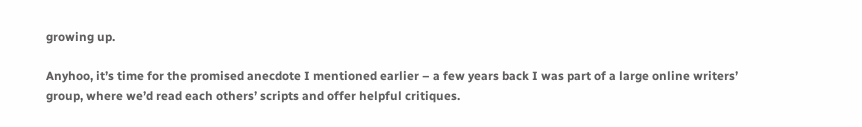growing up.

Anyhoo, it’s time for the promised anecdote I mentioned earlier – a few years back I was part of a large online writers’ group, where we’d read each others’ scripts and offer helpful critiques.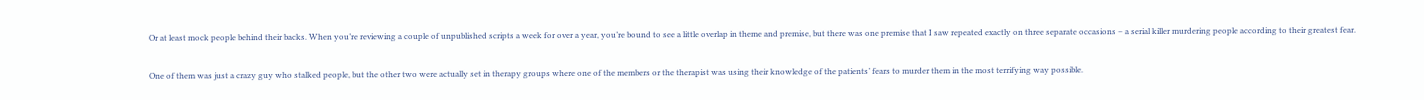Or at least mock people behind their backs. When you’re reviewing a couple of unpublished scripts a week for over a year, you’re bound to see a little overlap in theme and premise, but there was one premise that I saw repeated exactly on three separate occasions – a serial killer murdering people according to their greatest fear.

One of them was just a crazy guy who stalked people, but the other two were actually set in therapy groups where one of the members or the therapist was using their knowledge of the patients’ fears to murder them in the most terrifying way possible.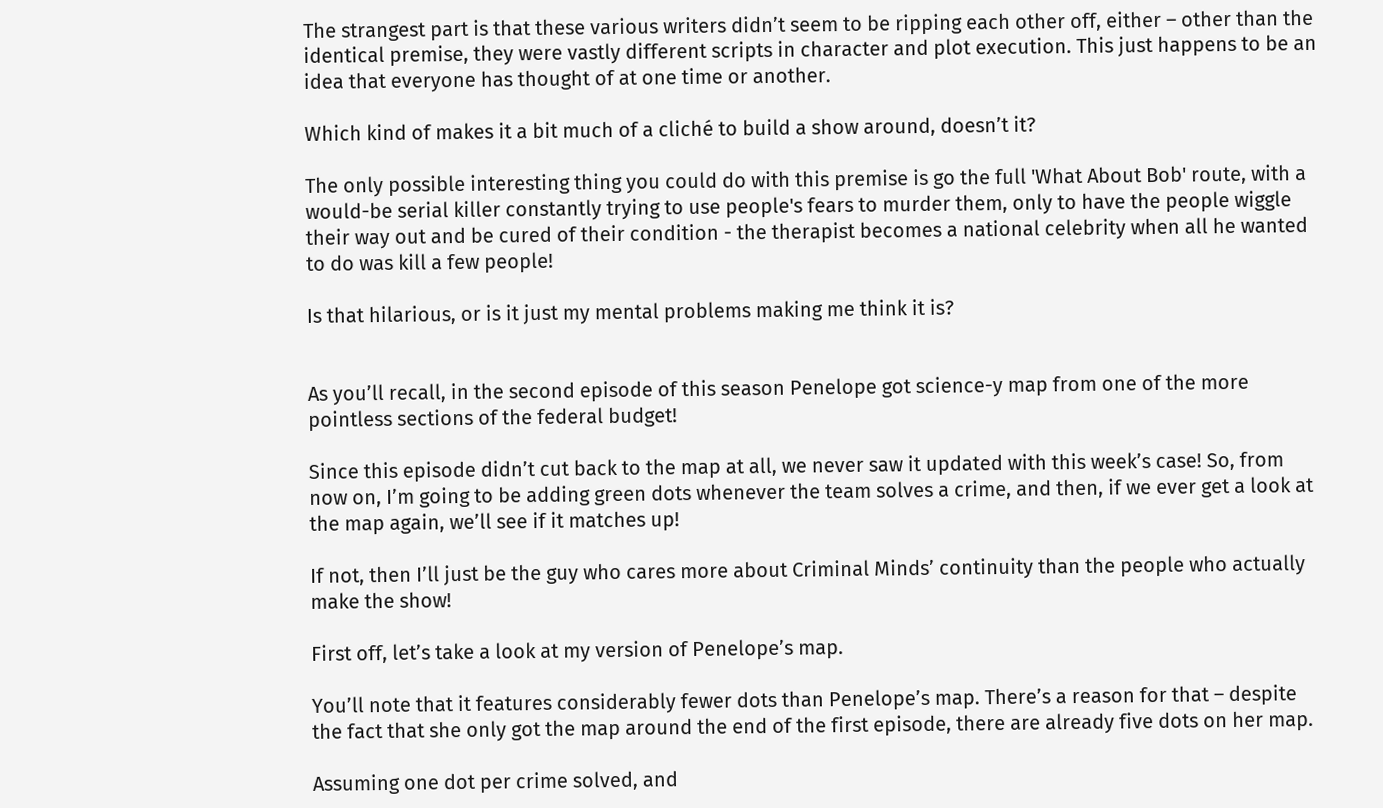The strangest part is that these various writers didn’t seem to be ripping each other off, either – other than the identical premise, they were vastly different scripts in character and plot execution. This just happens to be an idea that everyone has thought of at one time or another.

Which kind of makes it a bit much of a cliché to build a show around, doesn’t it?

The only possible interesting thing you could do with this premise is go the full 'What About Bob' route, with a would-be serial killer constantly trying to use people's fears to murder them, only to have the people wiggle their way out and be cured of their condition - the therapist becomes a national celebrity when all he wanted to do was kill a few people!

Is that hilarious, or is it just my mental problems making me think it is?


As you’ll recall, in the second episode of this season Penelope got science-y map from one of the more pointless sections of the federal budget!

Since this episode didn’t cut back to the map at all, we never saw it updated with this week’s case! So, from now on, I’m going to be adding green dots whenever the team solves a crime, and then, if we ever get a look at the map again, we’ll see if it matches up!

If not, then I’ll just be the guy who cares more about Criminal Minds’ continuity than the people who actually make the show!

First off, let’s take a look at my version of Penelope’s map.

You’ll note that it features considerably fewer dots than Penelope’s map. There’s a reason for that – despite the fact that she only got the map around the end of the first episode, there are already five dots on her map.

Assuming one dot per crime solved, and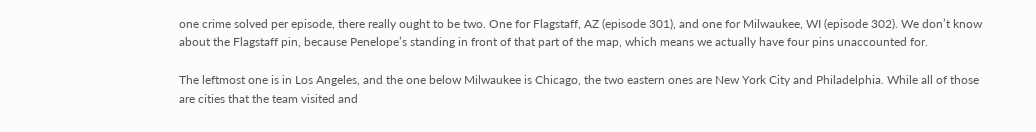one crime solved per episode, there really ought to be two. One for Flagstaff, AZ (episode 301), and one for Milwaukee, WI (episode 302). We don’t know about the Flagstaff pin, because Penelope’s standing in front of that part of the map, which means we actually have four pins unaccounted for.

The leftmost one is in Los Angeles, and the one below Milwaukee is Chicago, the two eastern ones are New York City and Philadelphia. While all of those are cities that the team visited and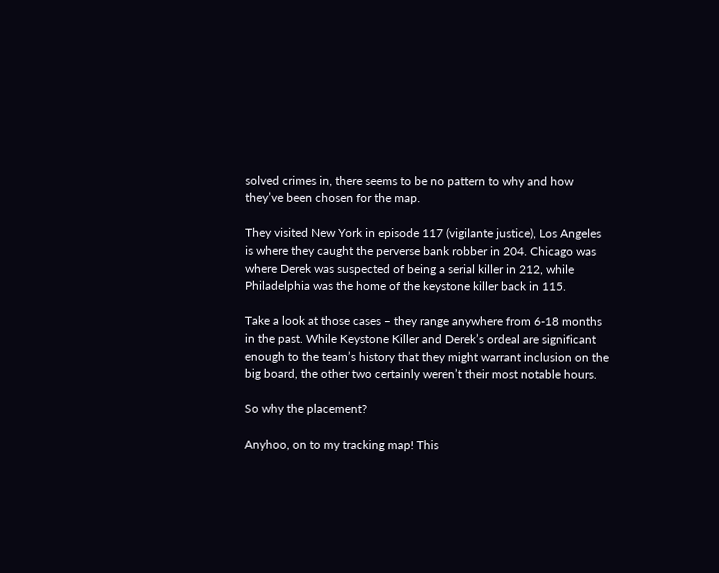solved crimes in, there seems to be no pattern to why and how they’ve been chosen for the map.

They visited New York in episode 117 (vigilante justice), Los Angeles is where they caught the perverse bank robber in 204. Chicago was where Derek was suspected of being a serial killer in 212, while Philadelphia was the home of the keystone killer back in 115.

Take a look at those cases – they range anywhere from 6-18 months in the past. While Keystone Killer and Derek’s ordeal are significant enough to the team’s history that they might warrant inclusion on the big board, the other two certainly weren’t their most notable hours.

So why the placement?

Anyhoo, on to my tracking map! This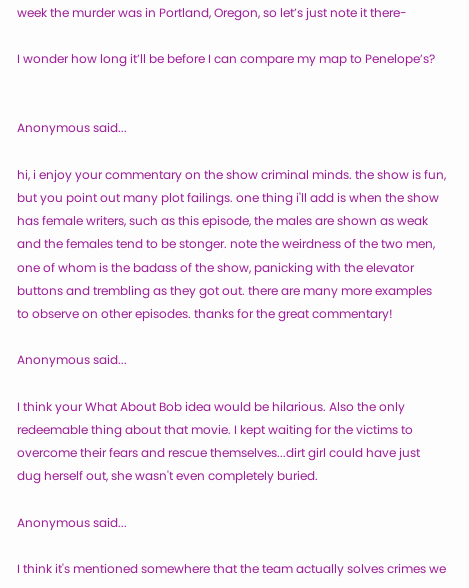week the murder was in Portland, Oregon, so let’s just note it there-

I wonder how long it’ll be before I can compare my map to Penelope’s?


Anonymous said...

hi, i enjoy your commentary on the show criminal minds. the show is fun, but you point out many plot failings. one thing i'll add is when the show has female writers, such as this episode, the males are shown as weak and the females tend to be stonger. note the weirdness of the two men, one of whom is the badass of the show, panicking with the elevator buttons and trembling as they got out. there are many more examples to observe on other episodes. thanks for the great commentary!

Anonymous said...

I think your What About Bob idea would be hilarious. Also the only redeemable thing about that movie. I kept waiting for the victims to overcome their fears and rescue themselves...dirt girl could have just dug herself out, she wasn't even completely buried.

Anonymous said...

I think it's mentioned somewhere that the team actually solves crimes we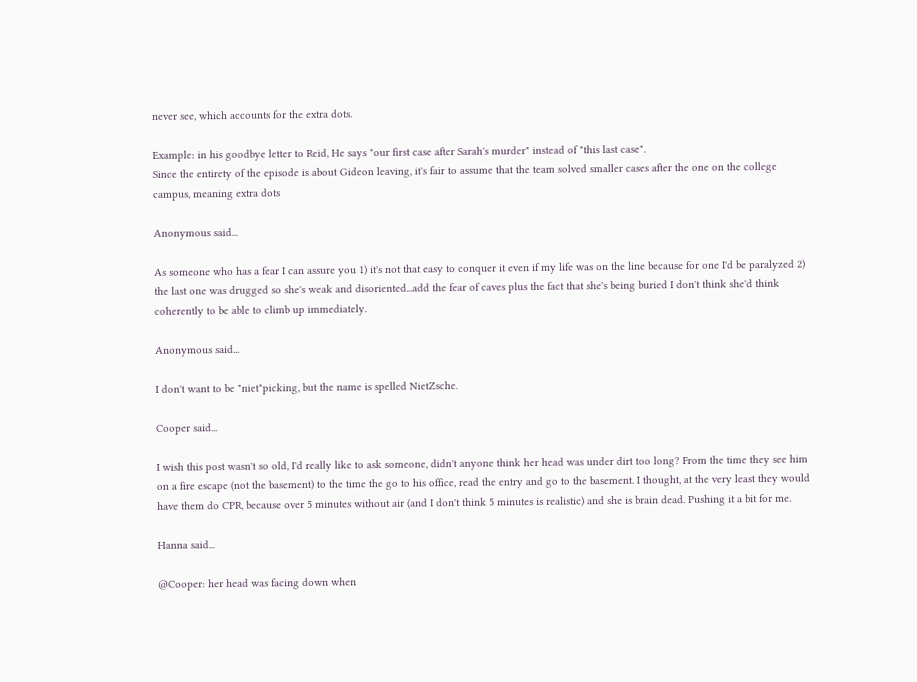never see, which accounts for the extra dots.

Example: in his goodbye letter to Reid, He says "our first case after Sarah's murder" instead of "this last case".
Since the entirety of the episode is about Gideon leaving, it's fair to assume that the team solved smaller cases after the one on the college campus, meaning extra dots

Anonymous said...

As someone who has a fear I can assure you 1) it's not that easy to conquer it even if my life was on the line because for one I'd be paralyzed 2) the last one was drugged so she's weak and disoriented...add the fear of caves plus the fact that she's being buried I don't think she'd think coherently to be able to climb up immediately.

Anonymous said...

I don't want to be "niet"picking, but the name is spelled NietZsche.

Cooper said...

I wish this post wasn't so old, I'd really like to ask someone, didn't anyone think her head was under dirt too long? From the time they see him on a fire escape (not the basement) to the time the go to his office, read the entry and go to the basement. I thought, at the very least they would have them do CPR, because over 5 minutes without air (and I don't think 5 minutes is realistic) and she is brain dead. Pushing it a bit for me.

Hanna said...

@Cooper: her head was facing down when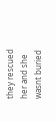they rescued her and she wasnt buried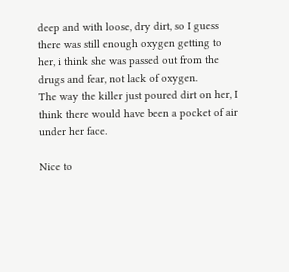deep and with loose, dry dirt, so I guess there was still enough oxygen getting to her, i think she was passed out from the drugs and fear, not lack of oxygen.
The way the killer just poured dirt on her, I think there would have been a pocket of air under her face.

Nice to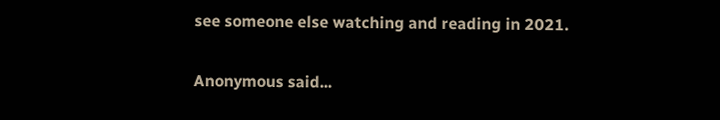see someone else watching and reading in 2021.

Anonymous said...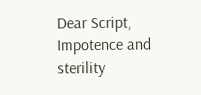Dear Script, Impotence and sterility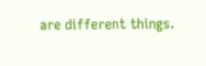are different things.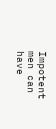Impotent men can have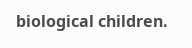biological children.